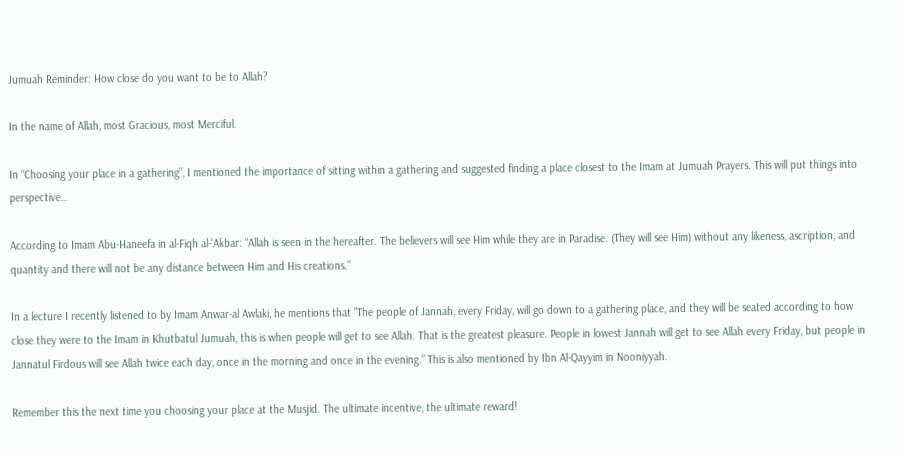Jumuah Reminder: How close do you want to be to Allah?

In the name of Allah, most Gracious, most Merciful.

In “Choosing your place in a gathering”, I mentioned the importance of sitting within a gathering and suggested finding a place closest to the Imam at Jumuah Prayers. This will put things into perspective…

According to Imam Abu-Haneefa in al-Fiqh al-’Akbar: “Allah is seen in the hereafter. The believers will see Him while they are in Paradise. (They will see Him) without any likeness, ascription, and quantity and there will not be any distance between Him and His creations.”

In a lecture I recently listened to by Imam Anwar-al Awlaki, he mentions that ”The people of Jannah, every Friday, will go down to a gathering place, and they will be seated according to how close they were to the Imam in Khutbatul Jumuah, this is when people will get to see Allah. That is the greatest pleasure. People in lowest Jannah will get to see Allah every Friday, but people in Jannatul Firdous will see Allah twice each day, once in the morning and once in the evening.” This is also mentioned by Ibn Al-Qayyim in Nooniyyah.

Remember this the next time you choosing your place at the Musjid. The ultimate incentive, the ultimate reward!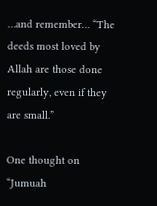…and remember… “The deeds most loved by Allah are those done regularly, even if they are small.”

One thought on “Jumuah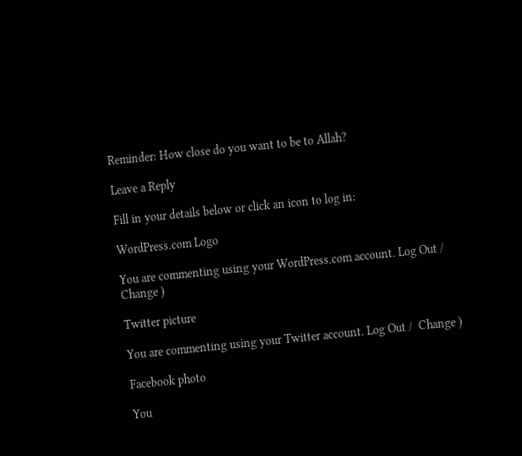Reminder: How close do you want to be to Allah?

Leave a Reply

Fill in your details below or click an icon to log in:

WordPress.com Logo

You are commenting using your WordPress.com account. Log Out /  Change )

Twitter picture

You are commenting using your Twitter account. Log Out /  Change )

Facebook photo

You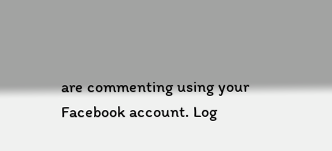are commenting using your Facebook account. Log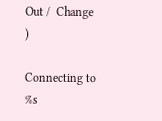Out /  Change )

Connecting to %s